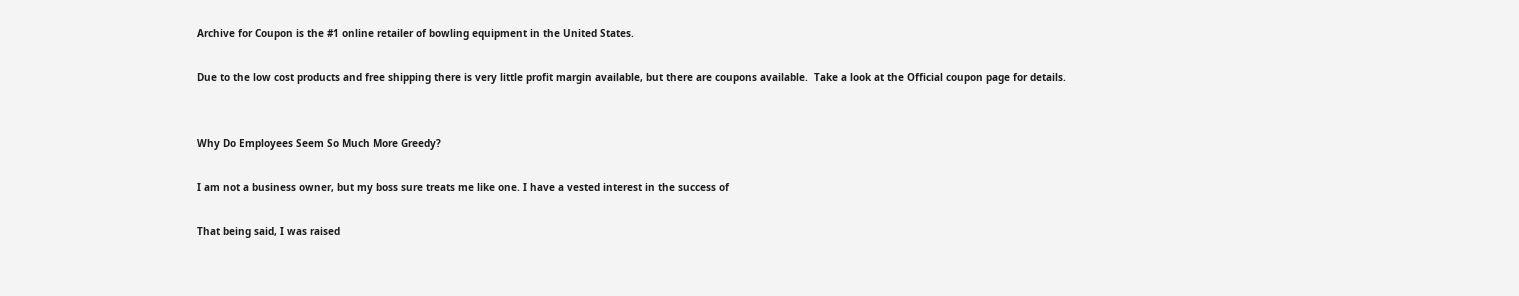Archive for Coupon is the #1 online retailer of bowling equipment in the United States.

Due to the low cost products and free shipping there is very little profit margin available, but there are coupons available.  Take a look at the Official coupon page for details.


Why Do Employees Seem So Much More Greedy?

I am not a business owner, but my boss sure treats me like one. I have a vested interest in the success of

That being said, I was raised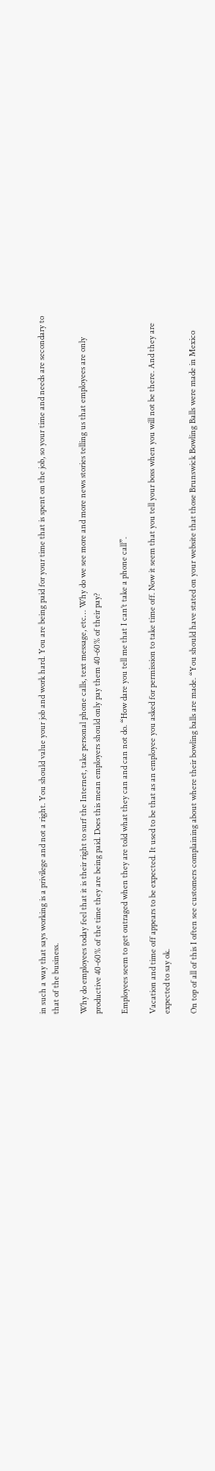in such a way that says working is a privilege and not a right. You should value your job and work hard. You are being paid for your time that is spent on the job, so your time and needs are secondary to that of the business.

Why do employees today feel that it is their right to surf the Internet, take personal phone calls, text message, etc… Why do we see more and more news stories telling us that employees are only productive 40-60% of the time they are being paid. Does this mean employers should only pay them 40-60% of their pay?

Employees seem to get outraged when they are told what they can and can not do. “How dare you tell me that I can’t take a phone call”.

Vacation and time off appears to be expected. It used to be that as an employee you asked for permission to take time off. Now it seem that you tell your boss when you will not be there. And they are expected to say ok.

On top of all of this I often see customers complaining about where their bowling balls are made. “You should have stated on your website that those Brunswick Bowling Balls were made in Mexico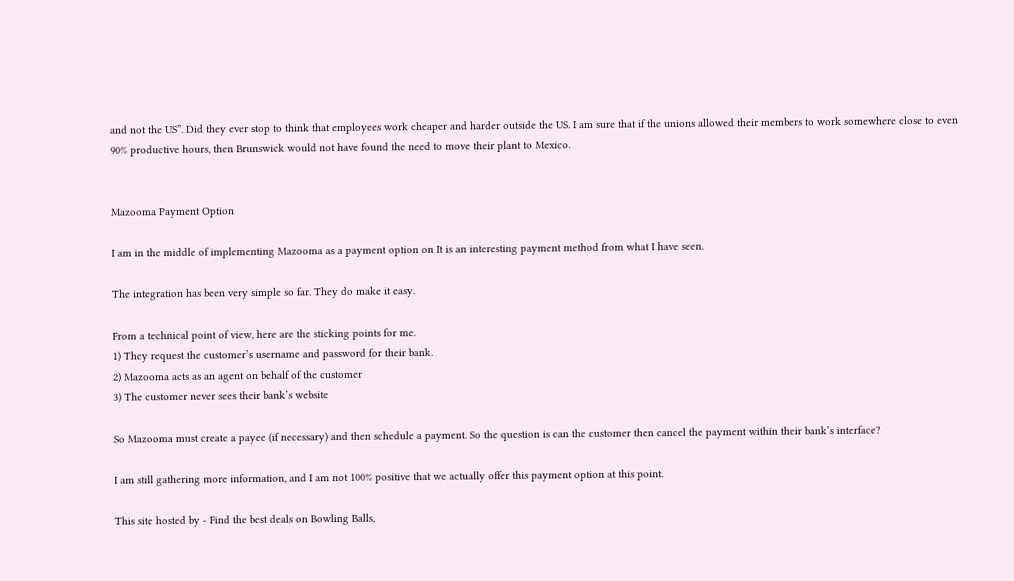and not the US”. Did they ever stop to think that employees work cheaper and harder outside the US. I am sure that if the unions allowed their members to work somewhere close to even 90% productive hours, then Brunswick would not have found the need to move their plant to Mexico.


Mazooma Payment Option

I am in the middle of implementing Mazooma as a payment option on It is an interesting payment method from what I have seen.

The integration has been very simple so far. They do make it easy.

From a technical point of view, here are the sticking points for me.
1) They request the customer’s username and password for their bank.
2) Mazooma acts as an agent on behalf of the customer
3) The customer never sees their bank’s website

So Mazooma must create a payee (if necessary) and then schedule a payment. So the question is can the customer then cancel the payment within their bank’s interface?

I am still gathering more information, and I am not 100% positive that we actually offer this payment option at this point.

This site hosted by - Find the best deals on Bowling Balls,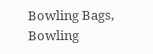Bowling Bags, Bowling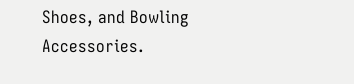Shoes, and Bowling Accessories.